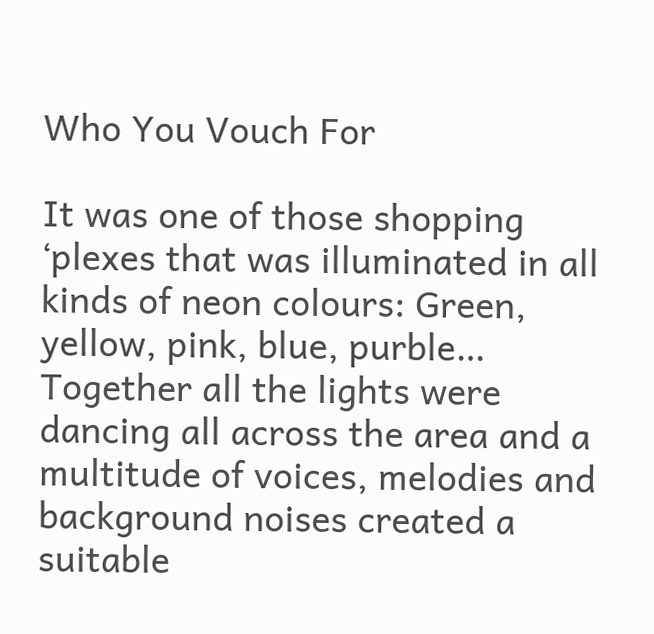Who You Vouch For

It was one of those shopping ‘plexes that was illuminated in all kinds of neon colours: Green, yellow, pink, blue, purble… Together all the lights were dancing all across the area and a multitude of voices, melodies and background noises created a suitable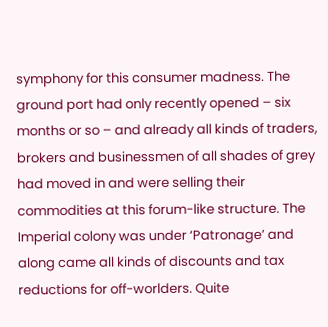symphony for this consumer madness. The ground port had only recently opened – six months or so – and already all kinds of traders, brokers and businessmen of all shades of grey had moved in and were selling their commodities at this forum-like structure. The Imperial colony was under ‘Patronage’ and along came all kinds of discounts and tax reductions for off-worlders. Quite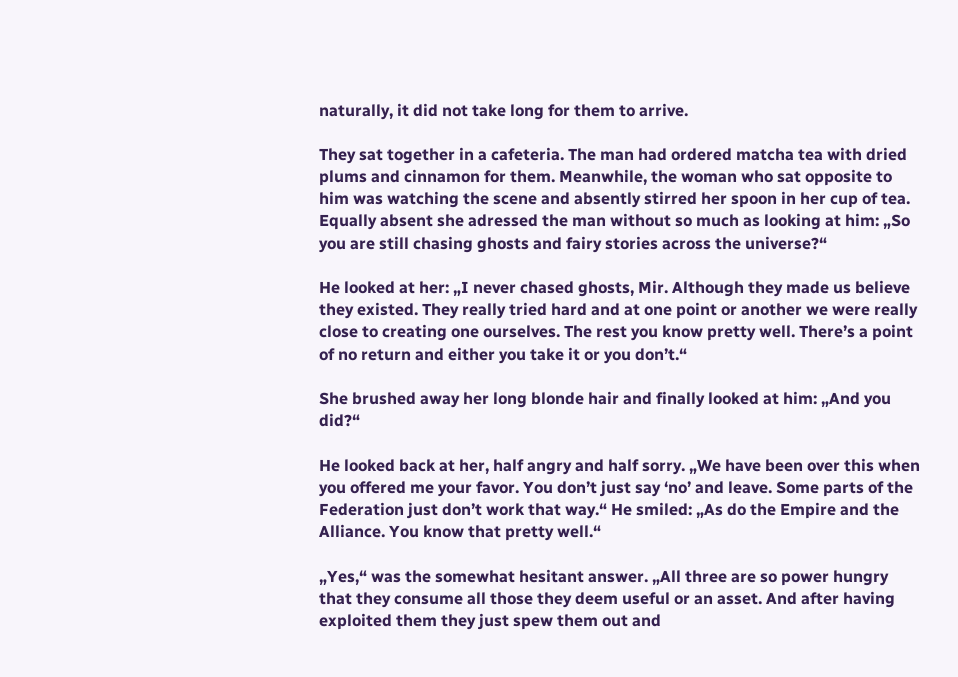naturally, it did not take long for them to arrive.

They sat together in a cafeteria. The man had ordered matcha tea with dried plums and cinnamon for them. Meanwhile, the woman who sat opposite to him was watching the scene and absently stirred her spoon in her cup of tea. Equally absent she adressed the man without so much as looking at him: „So you are still chasing ghosts and fairy stories across the universe?“

He looked at her: „I never chased ghosts, Mir. Although they made us believe they existed. They really tried hard and at one point or another we were really close to creating one ourselves. The rest you know pretty well. There’s a point of no return and either you take it or you don’t.“

She brushed away her long blonde hair and finally looked at him: „And you did?“

He looked back at her, half angry and half sorry. „We have been over this when you offered me your favor. You don’t just say ‘no’ and leave. Some parts of the Federation just don’t work that way.“ He smiled: „As do the Empire and the Alliance. You know that pretty well.“

„Yes,“ was the somewhat hesitant answer. „All three are so power hungry that they consume all those they deem useful or an asset. And after having exploited them they just spew them out and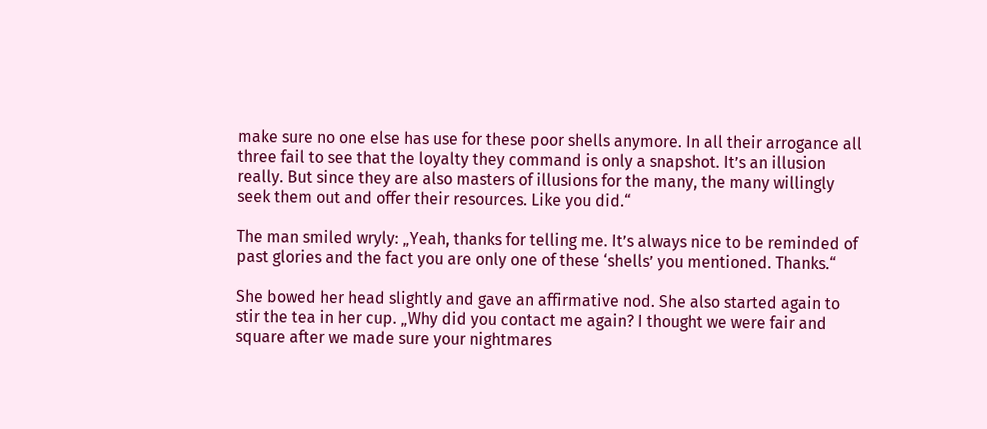make sure no one else has use for these poor shells anymore. In all their arrogance all three fail to see that the loyalty they command is only a snapshot. It’s an illusion really. But since they are also masters of illusions for the many, the many willingly seek them out and offer their resources. Like you did.“

The man smiled wryly: „Yeah, thanks for telling me. It’s always nice to be reminded of past glories and the fact you are only one of these ‘shells’ you mentioned. Thanks.“

She bowed her head slightly and gave an affirmative nod. She also started again to stir the tea in her cup. „Why did you contact me again? I thought we were fair and square after we made sure your nightmares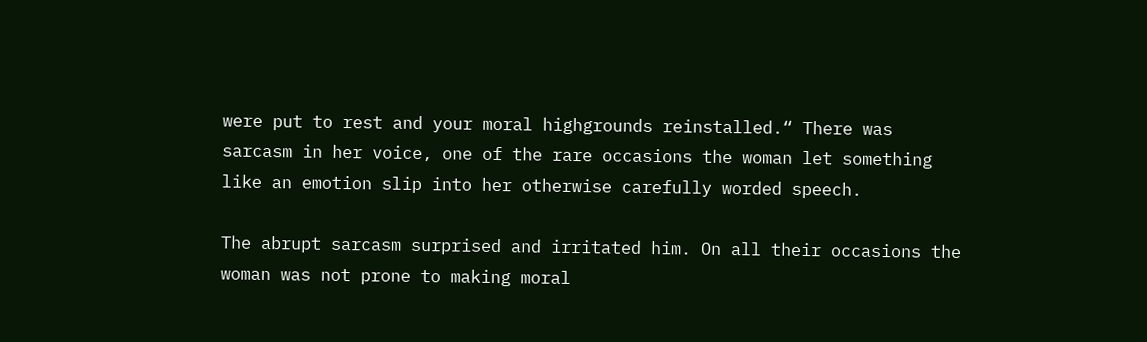were put to rest and your moral highgrounds reinstalled.“ There was sarcasm in her voice, one of the rare occasions the woman let something like an emotion slip into her otherwise carefully worded speech.

The abrupt sarcasm surprised and irritated him. On all their occasions the woman was not prone to making moral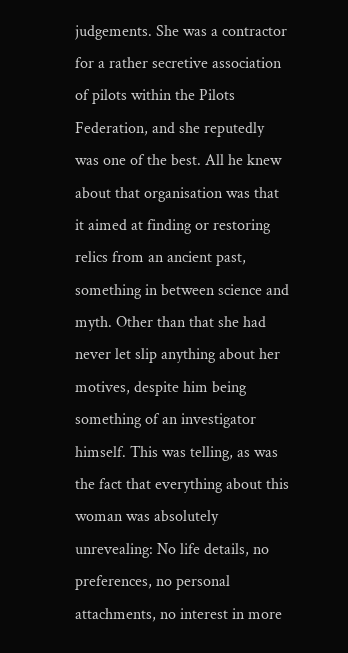judgements. She was a contractor for a rather secretive association of pilots within the Pilots Federation, and she reputedly was one of the best. All he knew about that organisation was that it aimed at finding or restoring relics from an ancient past, something in between science and myth. Other than that she had never let slip anything about her motives, despite him being something of an investigator himself. This was telling, as was the fact that everything about this woman was absolutely unrevealing: No life details, no preferences, no personal attachments, no interest in more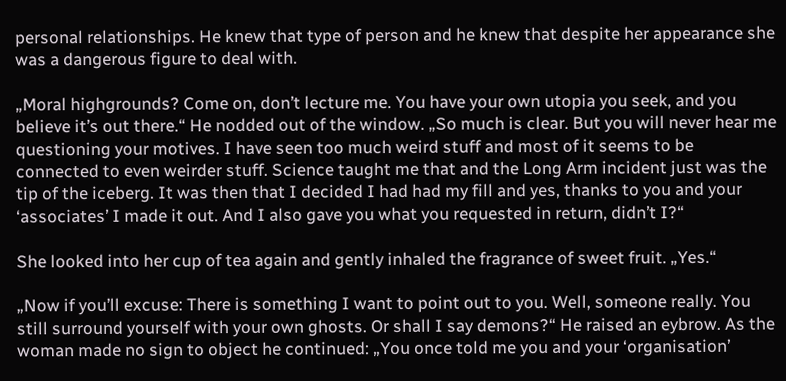personal relationships. He knew that type of person and he knew that despite her appearance she was a dangerous figure to deal with.

„Moral highgrounds? Come on, don’t lecture me. You have your own utopia you seek, and you believe it’s out there.“ He nodded out of the window. „So much is clear. But you will never hear me questioning your motives. I have seen too much weird stuff and most of it seems to be connected to even weirder stuff. Science taught me that and the Long Arm incident just was the tip of the iceberg. It was then that I decided I had had my fill and yes, thanks to you and your ‘associates’ I made it out. And I also gave you what you requested in return, didn’t I?“

She looked into her cup of tea again and gently inhaled the fragrance of sweet fruit. „Yes.“

„Now if you’ll excuse: There is something I want to point out to you. Well, someone really. You still surround yourself with your own ghosts. Or shall I say demons?“ He raised an eybrow. As the woman made no sign to object he continued: „You once told me you and your ‘organisation’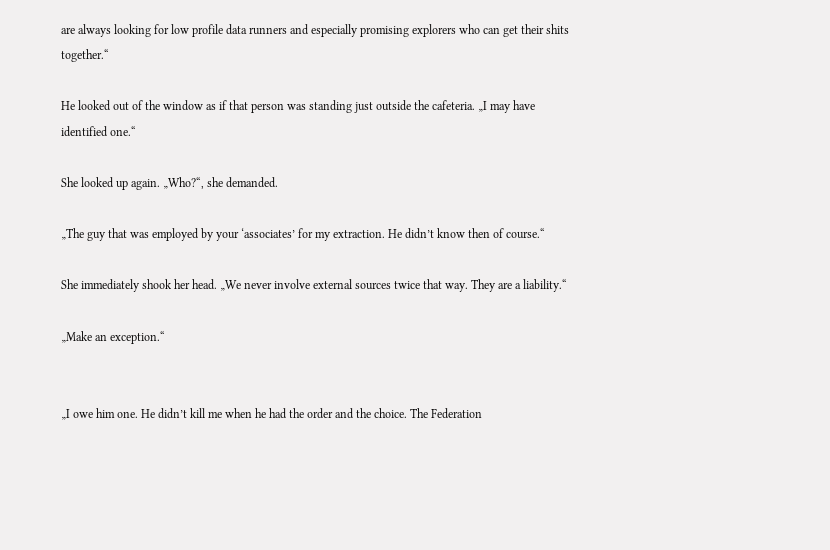are always looking for low profile data runners and especially promising explorers who can get their shits together.“

He looked out of the window as if that person was standing just outside the cafeteria. „I may have identified one.“

She looked up again. „Who?“, she demanded.

„The guy that was employed by your ‘associates’ for my extraction. He didn’t know then of course.“

She immediately shook her head. „We never involve external sources twice that way. They are a liability.“

„Make an exception.“


„I owe him one. He didn’t kill me when he had the order and the choice. The Federation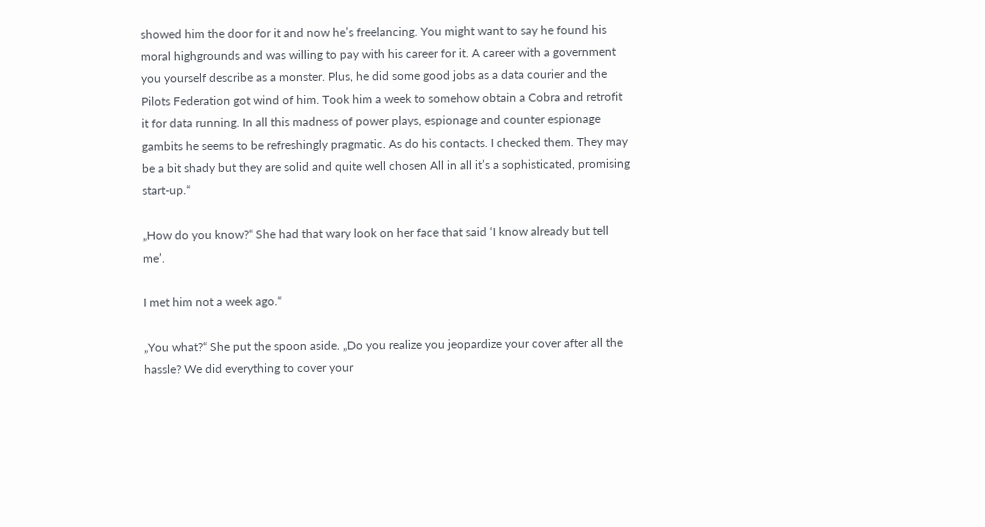showed him the door for it and now he’s freelancing. You might want to say he found his moral highgrounds and was willing to pay with his career for it. A career with a government you yourself describe as a monster. Plus, he did some good jobs as a data courier and the Pilots Federation got wind of him. Took him a week to somehow obtain a Cobra and retrofit it for data running. In all this madness of power plays, espionage and counter espionage gambits he seems to be refreshingly pragmatic. As do his contacts. I checked them. They may be a bit shady but they are solid and quite well chosen All in all it’s a sophisticated, promising start-up.“

„How do you know?“ She had that wary look on her face that said ‘I know already but tell me’.

I met him not a week ago.“

„You what?“ She put the spoon aside. „Do you realize you jeopardize your cover after all the hassle? We did everything to cover your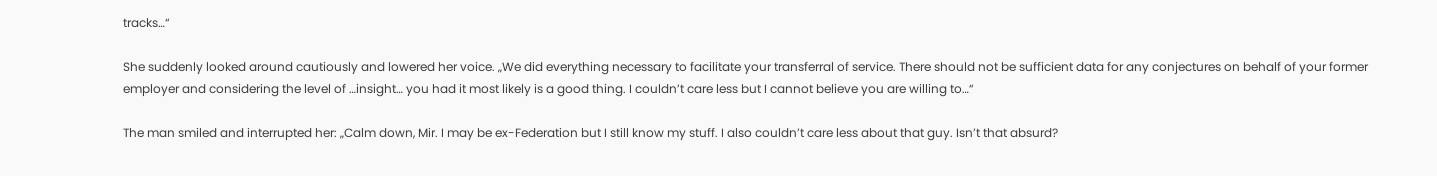tracks…“

She suddenly looked around cautiously and lowered her voice. „We did everything necessary to facilitate your transferral of service. There should not be sufficient data for any conjectures on behalf of your former employer and considering the level of …insight… you had it most likely is a good thing. I couldn’t care less but I cannot believe you are willing to…“

The man smiled and interrupted her: „Calm down, Mir. I may be ex-Federation but I still know my stuff. I also couldn’t care less about that guy. Isn’t that absurd?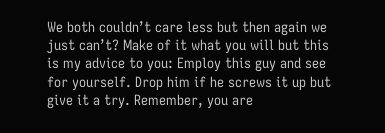We both couldn’t care less but then again we just can’t? Make of it what you will but this is my advice to you: Employ this guy and see for yourself. Drop him if he screws it up but give it a try. Remember, you are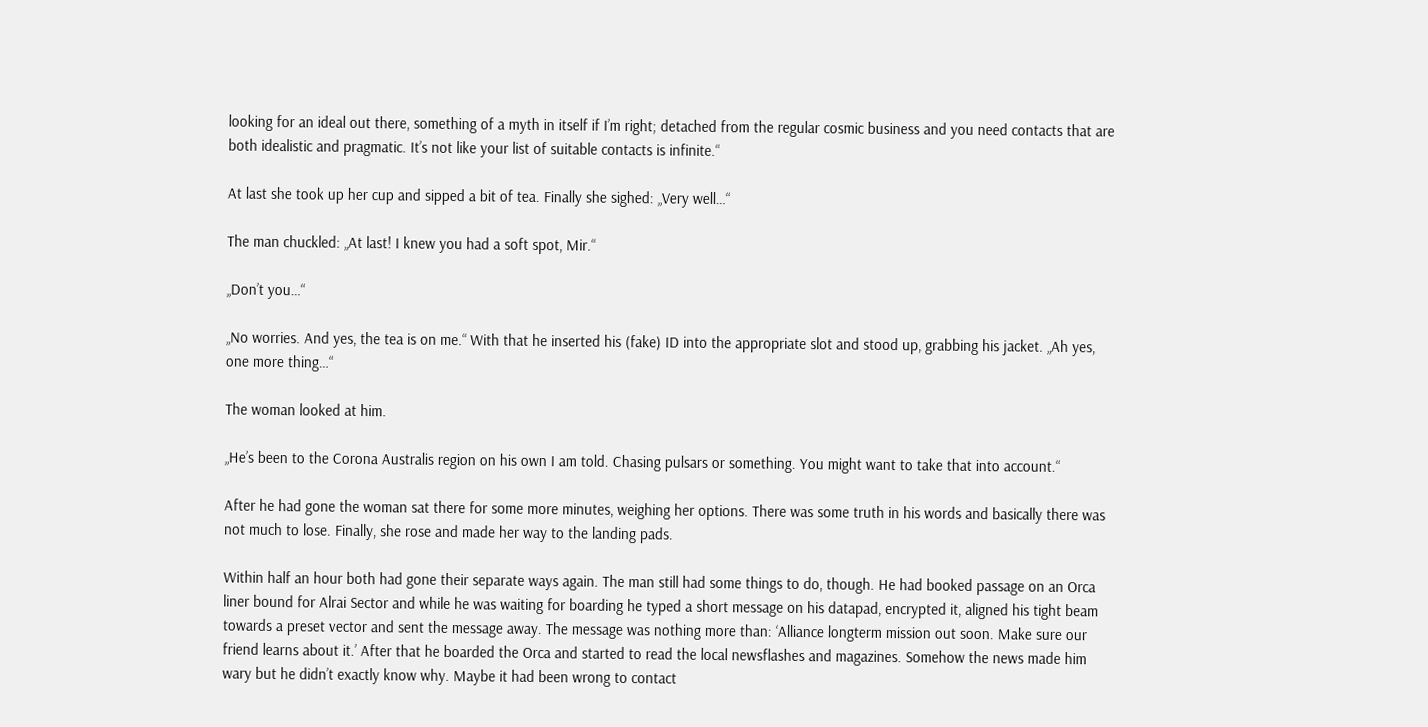looking for an ideal out there, something of a myth in itself if I’m right; detached from the regular cosmic business and you need contacts that are both idealistic and pragmatic. It’s not like your list of suitable contacts is infinite.“

At last she took up her cup and sipped a bit of tea. Finally she sighed: „Very well…“

The man chuckled: „At last! I knew you had a soft spot, Mir.“

„Don’t you…“

„No worries. And yes, the tea is on me.“ With that he inserted his (fake) ID into the appropriate slot and stood up, grabbing his jacket. „Ah yes, one more thing…“

The woman looked at him.

„He’s been to the Corona Australis region on his own I am told. Chasing pulsars or something. You might want to take that into account.“

After he had gone the woman sat there for some more minutes, weighing her options. There was some truth in his words and basically there was not much to lose. Finally, she rose and made her way to the landing pads.

Within half an hour both had gone their separate ways again. The man still had some things to do, though. He had booked passage on an Orca liner bound for Alrai Sector and while he was waiting for boarding he typed a short message on his datapad, encrypted it, aligned his tight beam towards a preset vector and sent the message away. The message was nothing more than: ‘Alliance longterm mission out soon. Make sure our friend learns about it.’ After that he boarded the Orca and started to read the local newsflashes and magazines. Somehow the news made him wary but he didn’t exactly know why. Maybe it had been wrong to contact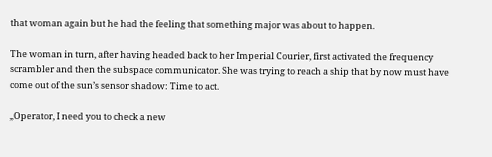that woman again but he had the feeling that something major was about to happen.

The woman in turn, after having headed back to her Imperial Courier, first activated the frequency scrambler and then the subspace communicator. She was trying to reach a ship that by now must have come out of the sun’s sensor shadow: Time to act.

„Operator, I need you to check a new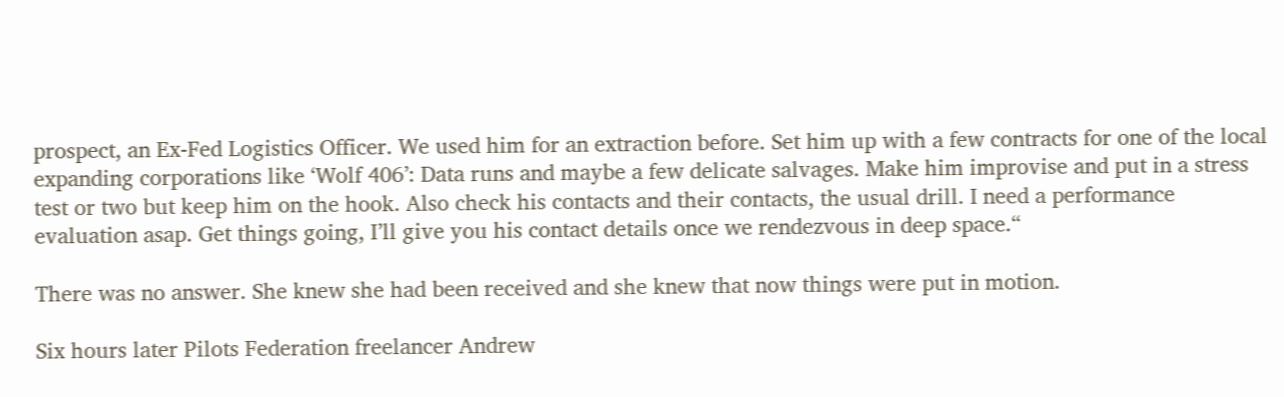prospect, an Ex-Fed Logistics Officer. We used him for an extraction before. Set him up with a few contracts for one of the local expanding corporations like ‘Wolf 406’: Data runs and maybe a few delicate salvages. Make him improvise and put in a stress test or two but keep him on the hook. Also check his contacts and their contacts, the usual drill. I need a performance evaluation asap. Get things going, I’ll give you his contact details once we rendezvous in deep space.“

There was no answer. She knew she had been received and she knew that now things were put in motion.

Six hours later Pilots Federation freelancer Andrew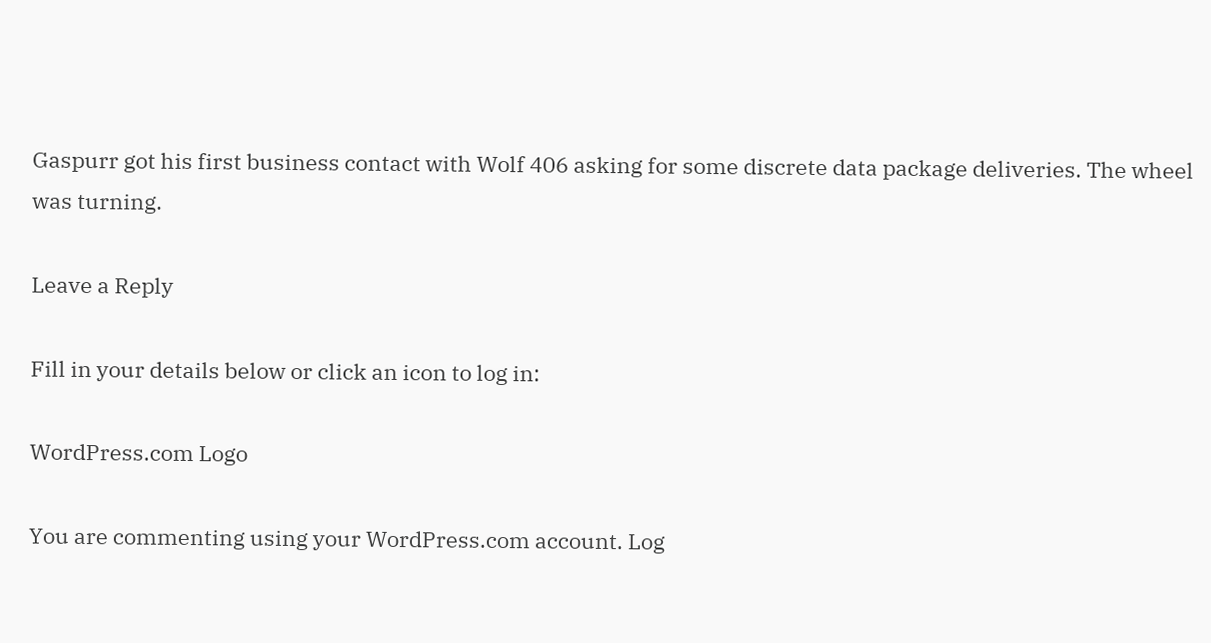Gaspurr got his first business contact with Wolf 406 asking for some discrete data package deliveries. The wheel was turning.

Leave a Reply

Fill in your details below or click an icon to log in:

WordPress.com Logo

You are commenting using your WordPress.com account. Log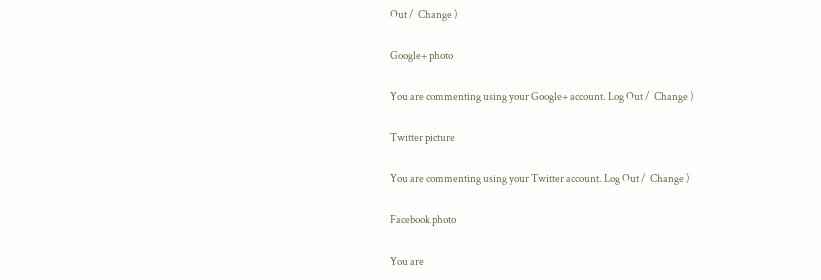Out /  Change )

Google+ photo

You are commenting using your Google+ account. Log Out /  Change )

Twitter picture

You are commenting using your Twitter account. Log Out /  Change )

Facebook photo

You are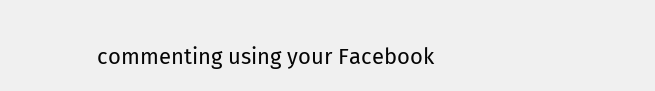commenting using your Facebook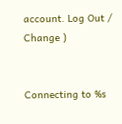account. Log Out /  Change )


Connecting to %s